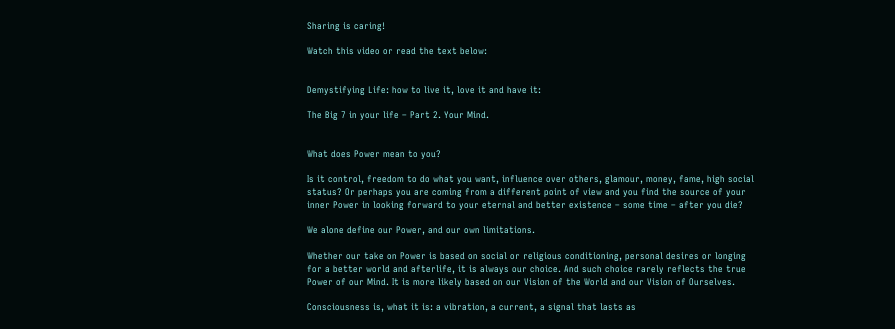Sharing is caring!

Watch this video or read the text below:


Demystifying Life: how to live it, love it and have it:

The Big 7 in your life – Part 2. Your Mind.


What does Power mean to you?

Is it control, freedom to do what you want, influence over others, glamour, money, fame, high social status? Or perhaps you are coming from a different point of view and you find the source of your inner Power in looking forward to your eternal and better existence – some time – after you die?

We alone define our Power, and our own limitations.

Whether our take on Power is based on social or religious conditioning, personal desires or longing for a better world and afterlife, it is always our choice. And such choice rarely reflects the true Power of our Mind. It is more likely based on our Vision of the World and our Vision of Ourselves.

Consciousness is, what it is: a vibration, a current, a signal that lasts as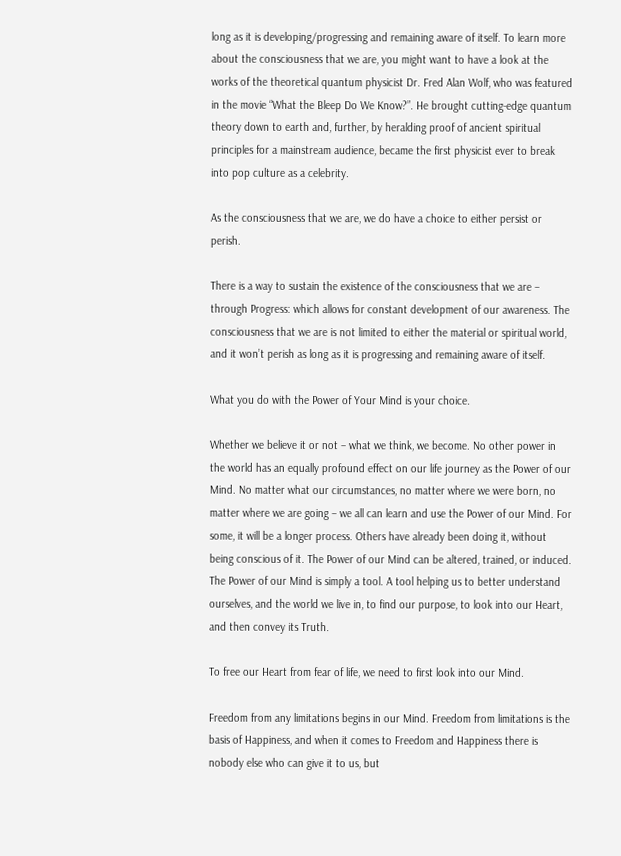long as it is developing/progressing and remaining aware of itself. To learn more about the consciousness that we are, you might want to have a look at the works of the theoretical quantum physicist Dr. Fred Alan Wolf, who was featured in the movie “What the Bleep Do We Know?”. He brought cutting-edge quantum theory down to earth and, further, by heralding proof of ancient spiritual principles for a mainstream audience, became the first physicist ever to break into pop culture as a celebrity.

As the consciousness that we are, we do have a choice to either persist or perish.

There is a way to sustain the existence of the consciousness that we are – through Progress: which allows for constant development of our awareness. The consciousness that we are is not limited to either the material or spiritual world, and it won’t perish as long as it is progressing and remaining aware of itself.

What you do with the Power of Your Mind is your choice.

Whether we believe it or not – what we think, we become. No other power in the world has an equally profound effect on our life journey as the Power of our Mind. No matter what our circumstances, no matter where we were born, no matter where we are going – we all can learn and use the Power of our Mind. For some, it will be a longer process. Others have already been doing it, without being conscious of it. The Power of our Mind can be altered, trained, or induced. The Power of our Mind is simply a tool. A tool helping us to better understand ourselves, and the world we live in, to find our purpose, to look into our Heart, and then convey its Truth.

To free our Heart from fear of life, we need to first look into our Mind.

Freedom from any limitations begins in our Mind. Freedom from limitations is the basis of Happiness, and when it comes to Freedom and Happiness there is nobody else who can give it to us, but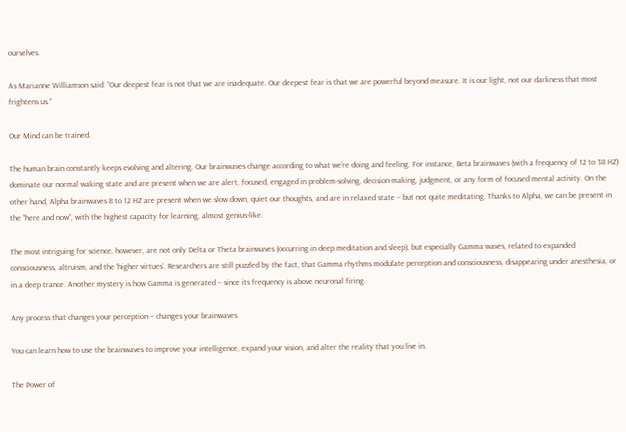ourselves.

As Marianne Williamson said: “Our deepest fear is not that we are inadequate. Our deepest fear is that we are powerful beyond measure. It is our light, not our darkness that most frightens us.”

Our Mind can be trained.

The human brain constantly keeps evolving and altering. Our brainwaves change according to what we’re doing and feeling. For instance, Beta brainwaves (with a frequency of 12 to 38 HZ) dominate our normal waking state and are present when we are alert, focused, engaged in problem-solving, decision-making, judgment, or any form of focused mental activity. On the other hand, Alpha brainwaves 8 to 12 HZ are present when we slow down, quiet our thoughts, and are in relaxed state – but not quite meditating. Thanks to Alpha, we can be present in the “here and now”, with the highest capacity for learning, almost genius-like.

The most intriguing for science, however, are not only Delta or Theta brainwaves (occurring in deep meditation and sleep), but especially Gamma waves, related to expanded consciousness, altruism, and the ‘higher virtues’. Researchers are still puzzled by the fact, that Gamma rhythms modulate perception and consciousness, disappearing under anesthesia, or in a deep trance. Another mystery is how Gamma is generated – since its frequency is above neuronal firing.

Any process that changes your perception – changes your brainwaves.

You can learn how to use the brainwaves to improve your intelligence, expand your vision, and alter the reality that you live in.

The Power of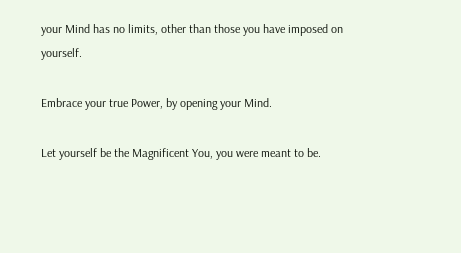your Mind has no limits, other than those you have imposed on yourself.

Embrace your true Power, by opening your Mind.

Let yourself be the Magnificent You, you were meant to be.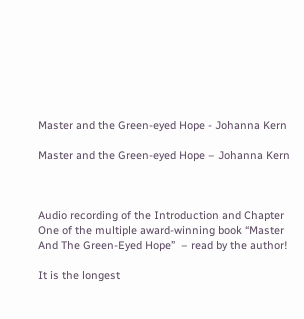Master and the Green-eyed Hope - Johanna Kern

Master and the Green-eyed Hope – Johanna Kern



Audio recording of the Introduction and Chapter One of the multiple award-winning book “Master And The Green-Eyed Hope”  – read by the author!

It is the longest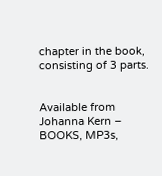chapter in the book, consisting of 3 parts.


Available from Johanna Kern –  BOOKS, MP3s,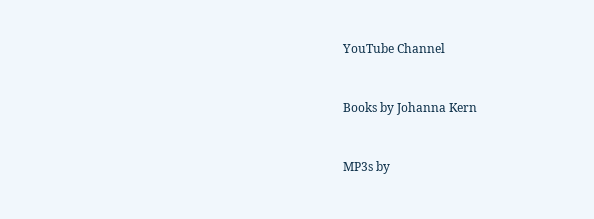YouTube Channel


Books by Johanna Kern


MP3s by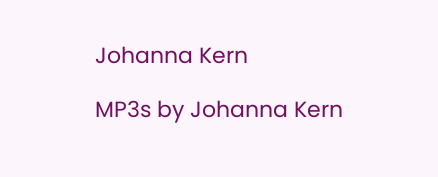Johanna Kern

MP3s by Johanna Kern